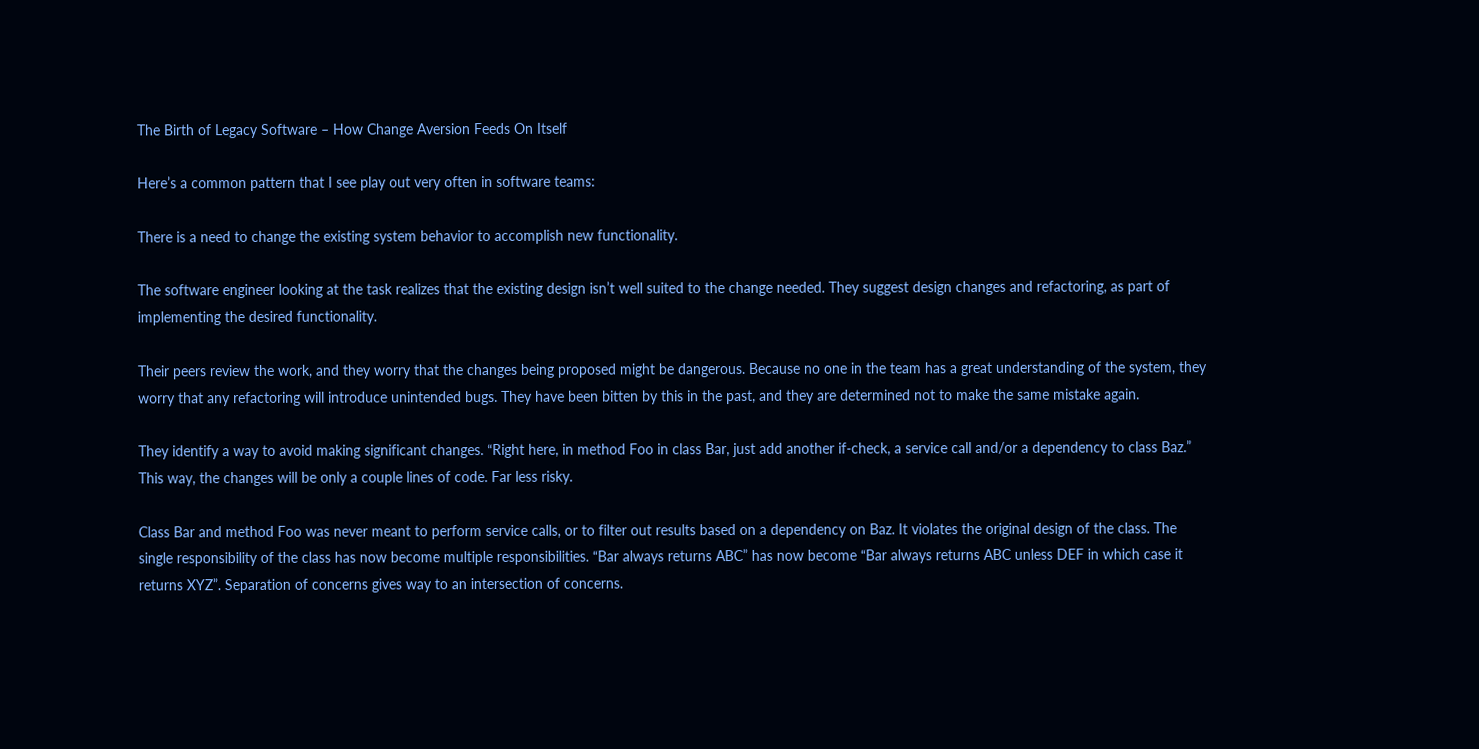The Birth of Legacy Software – How Change Aversion Feeds On Itself

Here’s a common pattern that I see play out very often in software teams:

There is a need to change the existing system behavior to accomplish new functionality.

The software engineer looking at the task realizes that the existing design isn’t well suited to the change needed. They suggest design changes and refactoring, as part of implementing the desired functionality.

Their peers review the work, and they worry that the changes being proposed might be dangerous. Because no one in the team has a great understanding of the system, they worry that any refactoring will introduce unintended bugs. They have been bitten by this in the past, and they are determined not to make the same mistake again.

They identify a way to avoid making significant changes. “Right here, in method Foo in class Bar, just add another if-check, a service call and/or a dependency to class Baz.” This way, the changes will be only a couple lines of code. Far less risky.

Class Bar and method Foo was never meant to perform service calls, or to filter out results based on a dependency on Baz. It violates the original design of the class. The single responsibility of the class has now become multiple responsibilities. “Bar always returns ABC” has now become “Bar always returns ABC unless DEF in which case it returns XYZ”. Separation of concerns gives way to an intersection of concerns.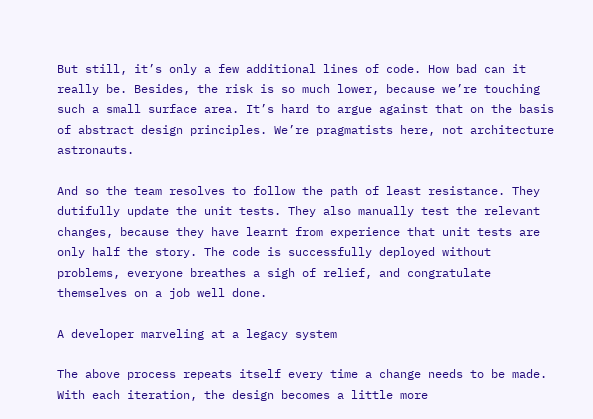But still, it’s only a few additional lines of code. How bad can it really be. Besides, the risk is so much lower, because we’re touching such a small surface area. It’s hard to argue against that on the basis of abstract design principles. We’re pragmatists here, not architecture astronauts.

And so the team resolves to follow the path of least resistance. They dutifully update the unit tests. They also manually test the relevant changes, because they have learnt from experience that unit tests are only half the story. The code is successfully deployed without problems, everyone breathes a sigh of relief, and congratulate themselves on a job well done.

A developer marveling at a legacy system

The above process repeats itself every time a change needs to be made. With each iteration, the design becomes a little more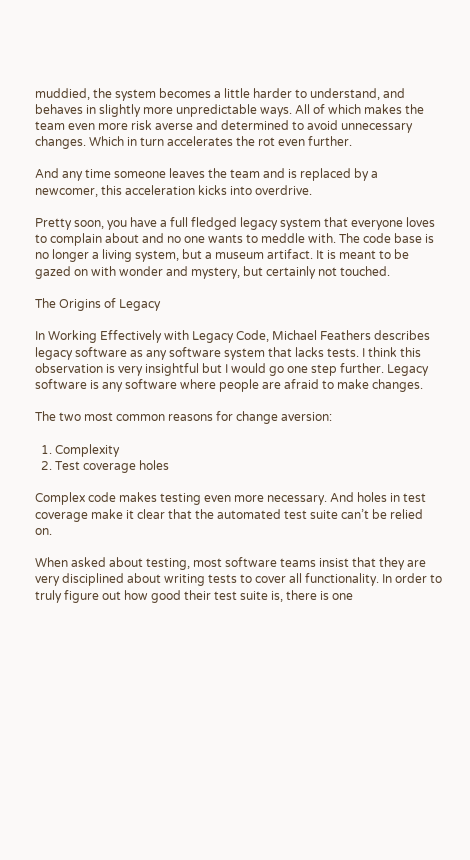muddied, the system becomes a little harder to understand, and behaves in slightly more unpredictable ways. All of which makes the team even more risk averse and determined to avoid unnecessary changes. Which in turn accelerates the rot even further.

And any time someone leaves the team and is replaced by a newcomer, this acceleration kicks into overdrive.

Pretty soon, you have a full fledged legacy system that everyone loves to complain about and no one wants to meddle with. The code base is no longer a living system, but a museum artifact. It is meant to be gazed on with wonder and mystery, but certainly not touched.

The Origins of Legacy

In Working Effectively with Legacy Code, Michael Feathers describes legacy software as any software system that lacks tests. I think this observation is very insightful but I would go one step further. Legacy software is any software where people are afraid to make changes.

The two most common reasons for change aversion:

  1. Complexity
  2. Test coverage holes

Complex code makes testing even more necessary. And holes in test coverage make it clear that the automated test suite can’t be relied on.

When asked about testing, most software teams insist that they are very disciplined about writing tests to cover all functionality. In order to truly figure out how good their test suite is, there is one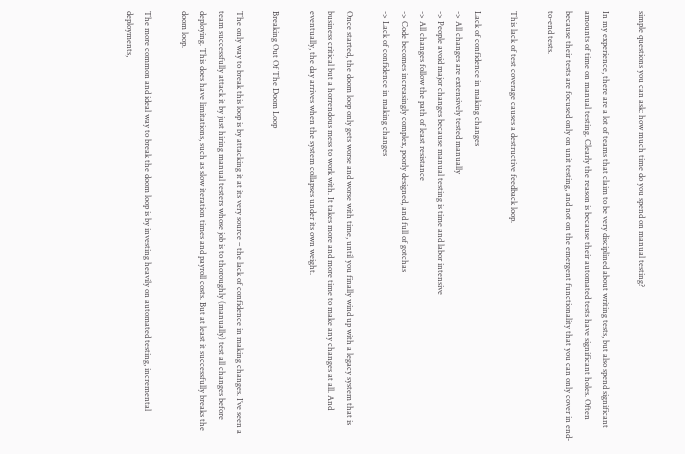simple questions you can ask: how much time do you spend on manual testing?

In my experience, there are a lot of teams that claim to be very disciplined about writing tests, but also spend significant amounts of time on manual testing. Clearly the reason is because their automated tests have significant holes. Often because their tests are focused only on unit testing, and not on the emergent functionality that you can only cover in end-to-end tests.

This lack of test coverage causes a destructive feedback loop.

Lack of confidence in making changes
-> All changes are extensively tested manually
-> People avoid major changes because manual testing is time and labor intensive
-> All changes follow the path of least resistance
-> Code becomes increasingly complex, poorly designed, and full of gotchas
-> Lack of confidence in making changes

Once started, the doom loop only gets worse and worse with time, until you finally wind up with a legacy system that is business critical but a horrendous mess to work with. It takes more and more time to make any changes at all. And eventually, the day arrives when the system collapses under its own weight.

Breaking Out Of The Doom Loop

The only way to break this loop is by attacking it at its very source – the lack of confidence in making changes. I’ve seen a team successfully attack it by just hiring manual testers whose job is to thoroughly (manually) test all changes before deploying. This does have limitations, such as slow iteration times and payroll costs. But at least it successfully breaks the doom loop.

The more common and ideal way to break the doom loop is by investing heavily on automated testing, incremental deployments,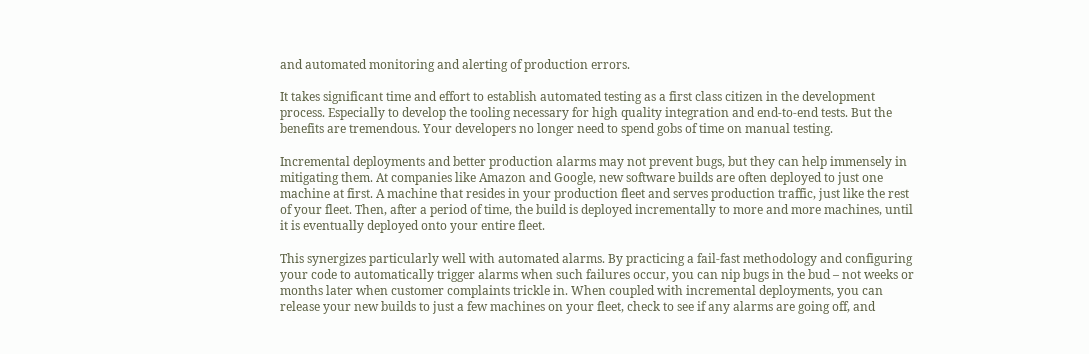and automated monitoring and alerting of production errors.

It takes significant time and effort to establish automated testing as a first class citizen in the development process. Especially to develop the tooling necessary for high quality integration and end-to-end tests. But the benefits are tremendous. Your developers no longer need to spend gobs of time on manual testing.

Incremental deployments and better production alarms may not prevent bugs, but they can help immensely in mitigating them. At companies like Amazon and Google, new software builds are often deployed to just one machine at first. A machine that resides in your production fleet and serves production traffic, just like the rest of your fleet. Then, after a period of time, the build is deployed incrementally to more and more machines, until it is eventually deployed onto your entire fleet.

This synergizes particularly well with automated alarms. By practicing a fail-fast methodology and configuring your code to automatically trigger alarms when such failures occur, you can nip bugs in the bud – not weeks or months later when customer complaints trickle in. When coupled with incremental deployments, you can release your new builds to just a few machines on your fleet, check to see if any alarms are going off, and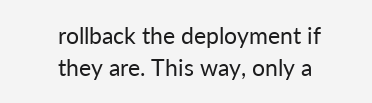rollback the deployment if they are. This way, only a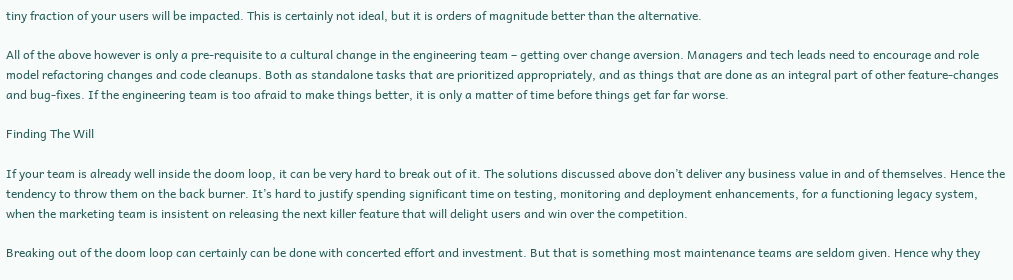tiny fraction of your users will be impacted. This is certainly not ideal, but it is orders of magnitude better than the alternative.

All of the above however is only a pre-requisite to a cultural change in the engineering team – getting over change aversion. Managers and tech leads need to encourage and role model refactoring changes and code cleanups. Both as standalone tasks that are prioritized appropriately, and as things that are done as an integral part of other feature-changes and bug-fixes. If the engineering team is too afraid to make things better, it is only a matter of time before things get far far worse.

Finding The Will

If your team is already well inside the doom loop, it can be very hard to break out of it. The solutions discussed above don’t deliver any business value in and of themselves. Hence the tendency to throw them on the back burner. It’s hard to justify spending significant time on testing, monitoring and deployment enhancements, for a functioning legacy system, when the marketing team is insistent on releasing the next killer feature that will delight users and win over the competition.

Breaking out of the doom loop can certainly can be done with concerted effort and investment. But that is something most maintenance teams are seldom given. Hence why they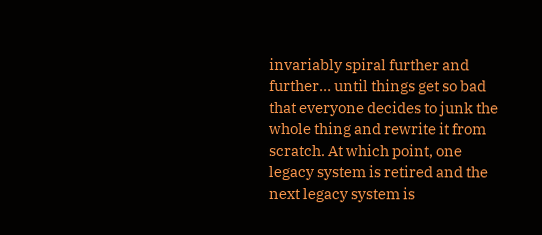invariably spiral further and further… until things get so bad that everyone decides to junk the whole thing and rewrite it from scratch. At which point, one legacy system is retired and the next legacy system is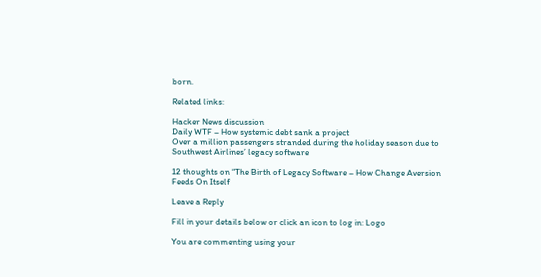born.

Related links:

Hacker News discussion
Daily WTF – How systemic debt sank a project
Over a million passengers stranded during the holiday season due to Southwest Airlines’ legacy software

12 thoughts on “The Birth of Legacy Software – How Change Aversion Feeds On Itself

Leave a Reply

Fill in your details below or click an icon to log in: Logo

You are commenting using your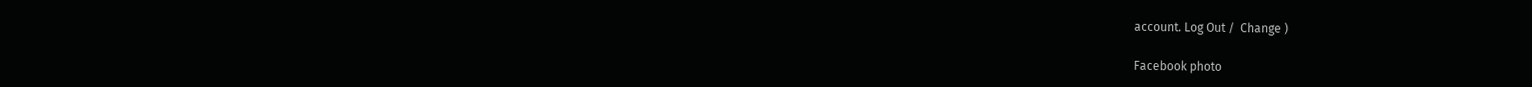account. Log Out /  Change )

Facebook photo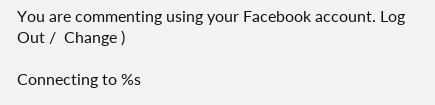You are commenting using your Facebook account. Log Out /  Change )

Connecting to %s